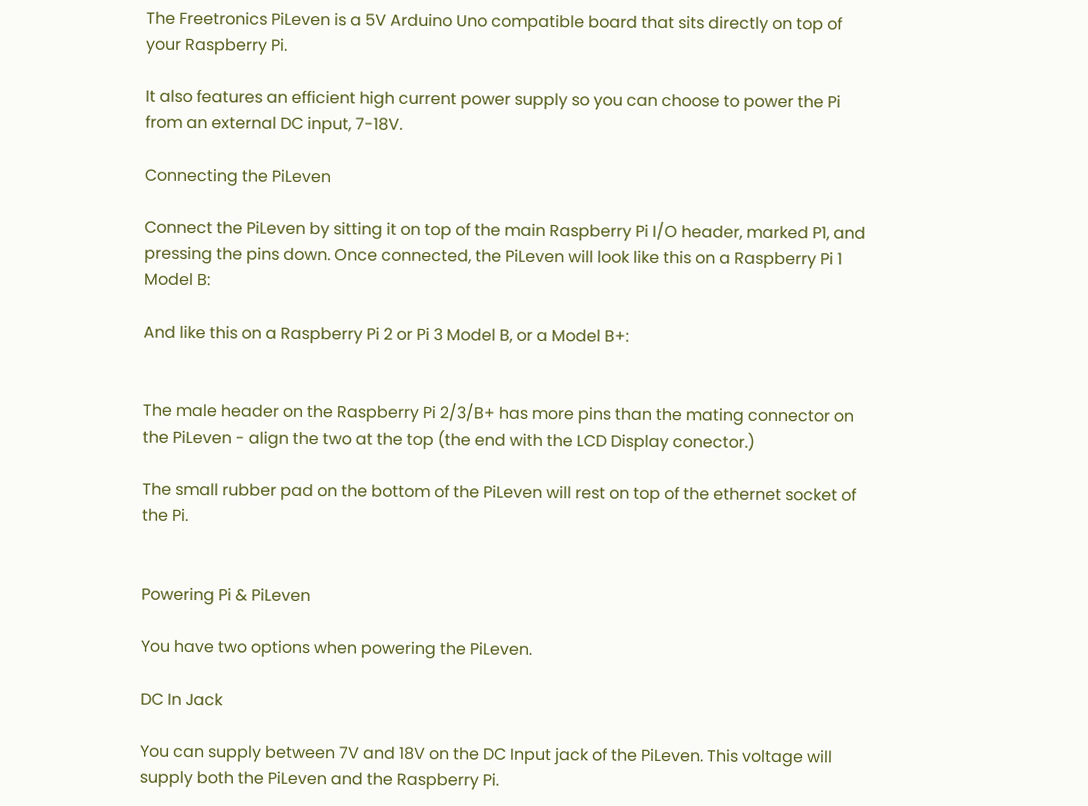The Freetronics PiLeven is a 5V Arduino Uno compatible board that sits directly on top of your Raspberry Pi.

It also features an efficient high current power supply so you can choose to power the Pi from an external DC input, 7-18V.

Connecting the PiLeven

Connect the PiLeven by sitting it on top of the main Raspberry Pi I/O header, marked P1, and pressing the pins down. Once connected, the PiLeven will look like this on a Raspberry Pi 1 Model B:

And like this on a Raspberry Pi 2 or Pi 3 Model B, or a Model B+:


The male header on the Raspberry Pi 2/3/B+ has more pins than the mating connector on the PiLeven - align the two at the top (the end with the LCD Display conector.)

The small rubber pad on the bottom of the PiLeven will rest on top of the ethernet socket of the Pi.


Powering Pi & PiLeven

You have two options when powering the PiLeven.

DC In Jack

You can supply between 7V and 18V on the DC Input jack of the PiLeven. This voltage will supply both the PiLeven and the Raspberry Pi.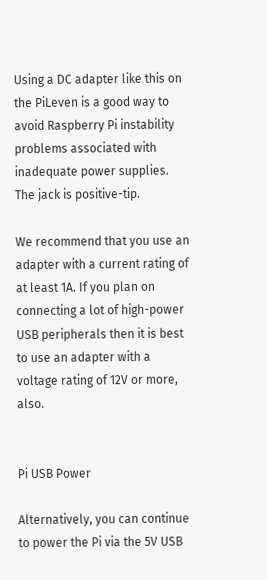Using a DC adapter like this on the PiLeven is a good way to avoid Raspberry Pi instability problems associated with inadequate power supplies. The jack is positive-tip.

We recommend that you use an adapter with a current rating of at least 1A. If you plan on connecting a lot of high-power USB peripherals then it is best to use an adapter with a voltage rating of 12V or more, also.


Pi USB Power

Alternatively, you can continue to power the Pi via the 5V USB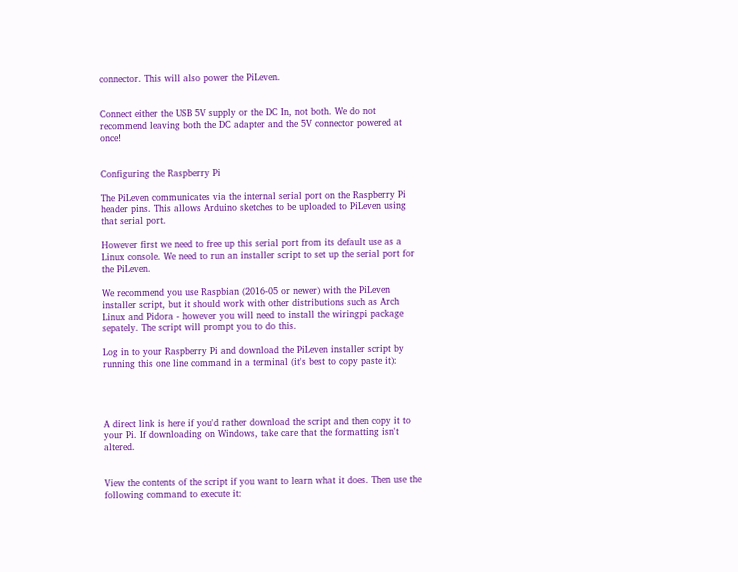connector. This will also power the PiLeven.


Connect either the USB 5V supply or the DC In, not both. We do not recommend leaving both the DC adapter and the 5V connector powered at once!


Configuring the Raspberry Pi

The PiLeven communicates via the internal serial port on the Raspberry Pi header pins. This allows Arduino sketches to be uploaded to PiLeven using that serial port.

However first we need to free up this serial port from its default use as a Linux console. We need to run an installer script to set up the serial port for the PiLeven.

We recommend you use Raspbian (2016-05 or newer) with the PiLeven installer script, but it should work with other distributions such as Arch Linux and Pidora - however you will need to install the wiringpi package sepately. The script will prompt you to do this.

Log in to your Raspberry Pi and download the PiLeven installer script by running this one line command in a terminal (it's best to copy paste it):




A direct link is here if you'd rather download the script and then copy it to your Pi. If downloading on Windows, take care that the formatting isn't altered.


View the contents of the script if you want to learn what it does. Then use the following command to execute it: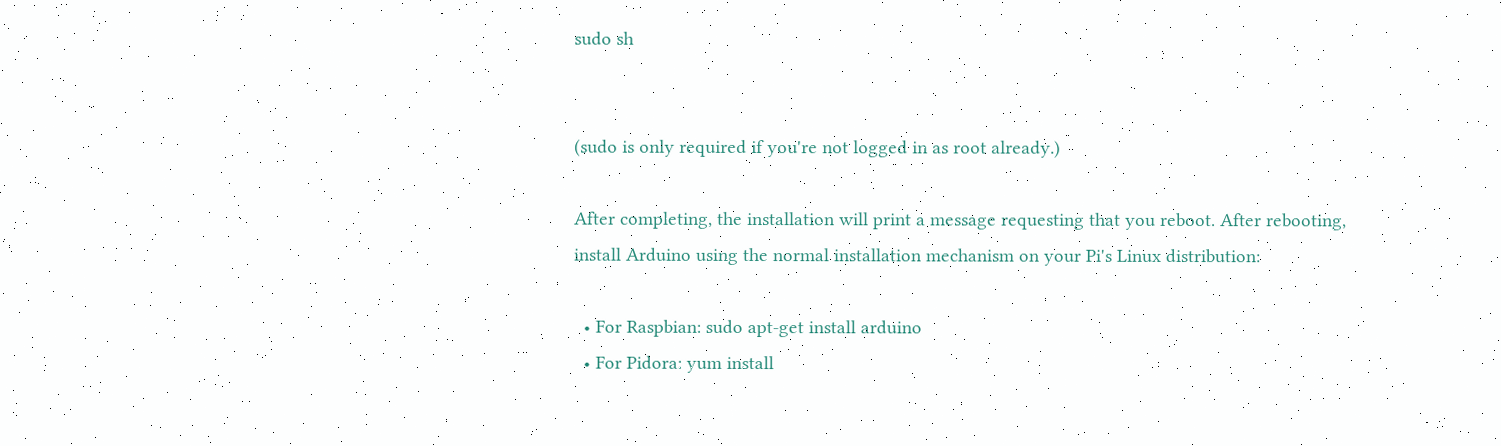sudo sh


(sudo is only required if you're not logged in as root already.)

After completing, the installation will print a message requesting that you reboot. After rebooting, install Arduino using the normal installation mechanism on your Pi's Linux distribution:

  • For Raspbian: sudo apt-get install arduino
  • For Pidora: yum install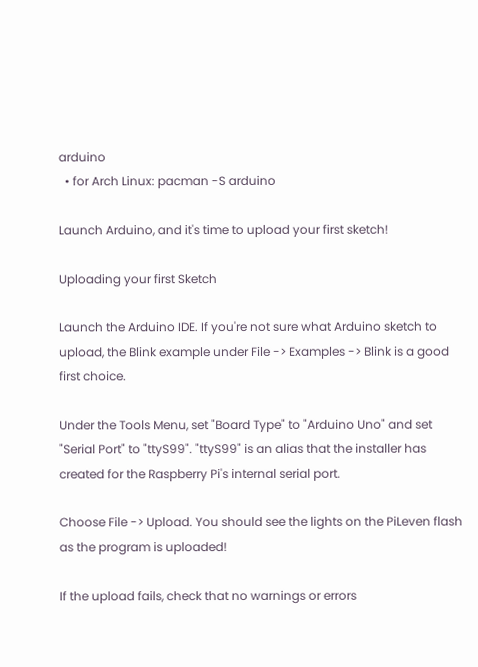arduino
  • for Arch Linux: pacman -S arduino

Launch Arduino, and it's time to upload your first sketch!

Uploading your first Sketch

Launch the Arduino IDE. If you're not sure what Arduino sketch to upload, the Blink example under File -> Examples -> Blink is a good first choice.

Under the Tools Menu, set "Board Type" to "Arduino Uno" and set "Serial Port" to "ttyS99". "ttyS99" is an alias that the installer has created for the Raspberry Pi's internal serial port.

Choose File -> Upload. You should see the lights on the PiLeven flash as the program is uploaded!

If the upload fails, check that no warnings or errors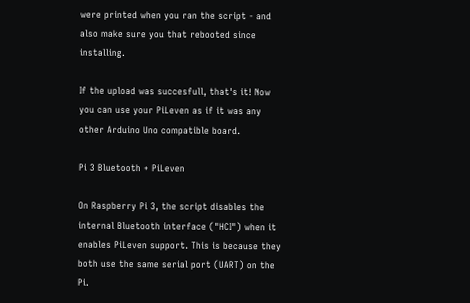were printed when you ran the script - and also make sure you that rebooted since installing.

If the upload was succesfull, that's it! Now you can use your PiLeven as if it was any other Arduino Uno compatible board.

Pi 3 Bluetooth + PiLeven

On Raspberry Pi 3, the script disables the internal Bluetooth interface ("HCI") when it enables PiLeven support. This is because they both use the same serial port (UART) on the Pi.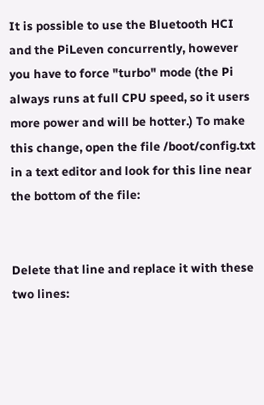It is possible to use the Bluetooth HCI and the PiLeven concurrently, however you have to force "turbo" mode (the Pi always runs at full CPU speed, so it users more power and will be hotter.) To make this change, open the file /boot/config.txt in a text editor and look for this line near the bottom of the file:


Delete that line and replace it with these two lines: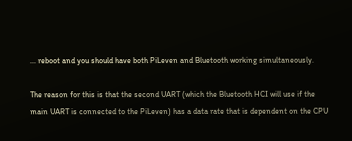... reboot and you should have both PiLeven and Bluetooth working simultaneously.

The reason for this is that the second UART (which the Bluetooth HCI will use if the main UART is connected to the PiLeven) has a data rate that is dependent on the CPU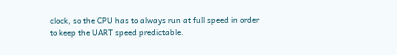clock, so the CPU has to always run at full speed in order to keep the UART speed predictable.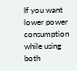If you want lower power consumption while using both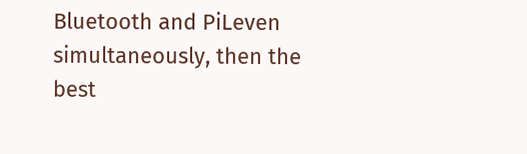Bluetooth and PiLeven simultaneously, then the best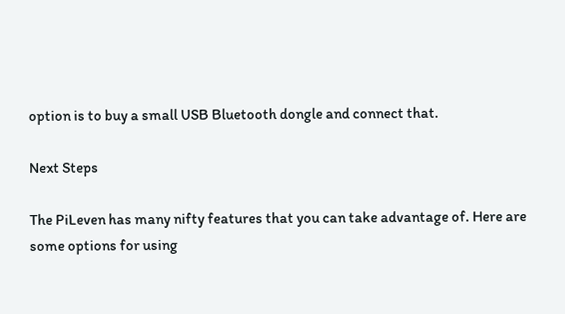option is to buy a small USB Bluetooth dongle and connect that.

Next Steps

The PiLeven has many nifty features that you can take advantage of. Here are some options for using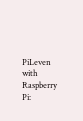PiLeven with Raspberry Pi: